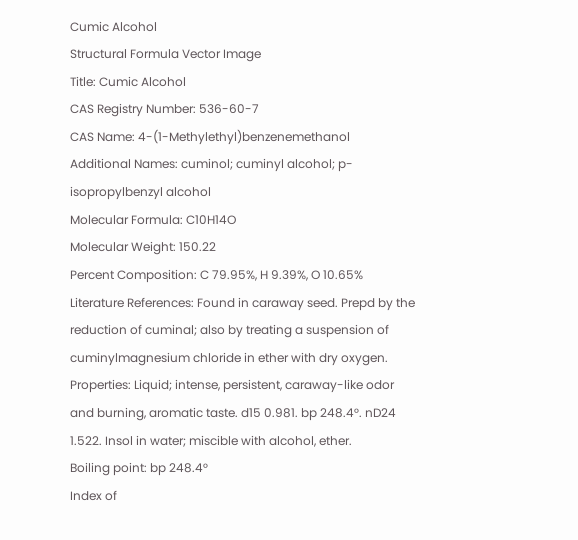Cumic Alcohol
Structural Formula Vector Image
Title: Cumic Alcohol
CAS Registry Number: 536-60-7
CAS Name: 4-(1-Methylethyl)benzenemethanol
Additional Names: cuminol; cuminyl alcohol; p-isopropylbenzyl alcohol
Molecular Formula: C10H14O
Molecular Weight: 150.22
Percent Composition: C 79.95%, H 9.39%, O 10.65%
Literature References: Found in caraway seed. Prepd by the reduction of cuminal; also by treating a suspension of cuminylmagnesium chloride in ether with dry oxygen.
Properties: Liquid; intense, persistent, caraway-like odor and burning, aromatic taste. d15 0.981. bp 248.4°. nD24 1.522. Insol in water; miscible with alcohol, ether.
Boiling point: bp 248.4°
Index of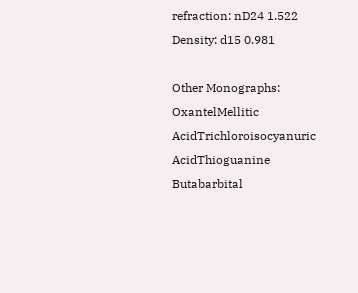refraction: nD24 1.522
Density: d15 0.981

Other Monographs:
OxantelMellitic AcidTrichloroisocyanuric AcidThioguanine
Butabarbital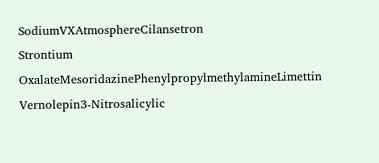SodiumVXAtmosphereCilansetron
Strontium OxalateMesoridazinePhenylpropylmethylamineLimettin
Vernolepin3-Nitrosalicylic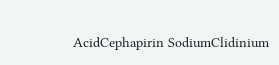AcidCephapirin SodiumClidinium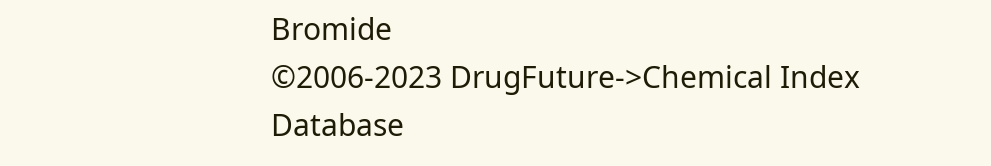Bromide
©2006-2023 DrugFuture->Chemical Index Database